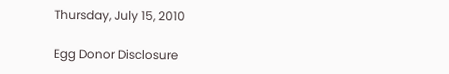Thursday, July 15, 2010

Egg Donor Disclosure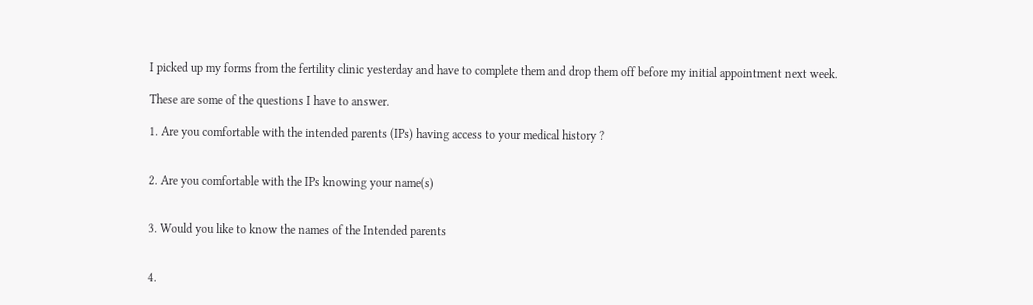I picked up my forms from the fertility clinic yesterday and have to complete them and drop them off before my initial appointment next week.

These are some of the questions I have to answer.

1. Are you comfortable with the intended parents (IPs) having access to your medical history ?


2. Are you comfortable with the IPs knowing your name(s)


3. Would you like to know the names of the Intended parents


4.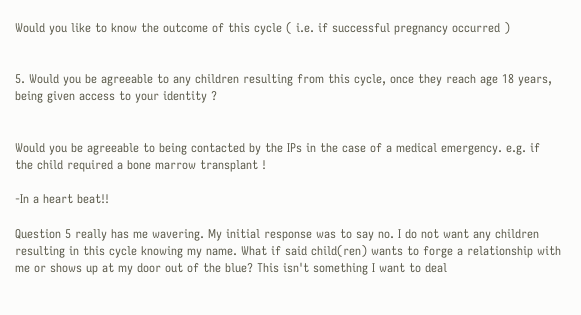Would you like to know the outcome of this cycle ( i.e. if successful pregnancy occurred )


5. Would you be agreeable to any children resulting from this cycle, once they reach age 18 years, being given access to your identity ?


Would you be agreeable to being contacted by the IPs in the case of a medical emergency. e.g. if the child required a bone marrow transplant !

-In a heart beat!!

Question 5 really has me wavering. My initial response was to say no. I do not want any children resulting in this cycle knowing my name. What if said child(ren) wants to forge a relationship with me or shows up at my door out of the blue? This isn't something I want to deal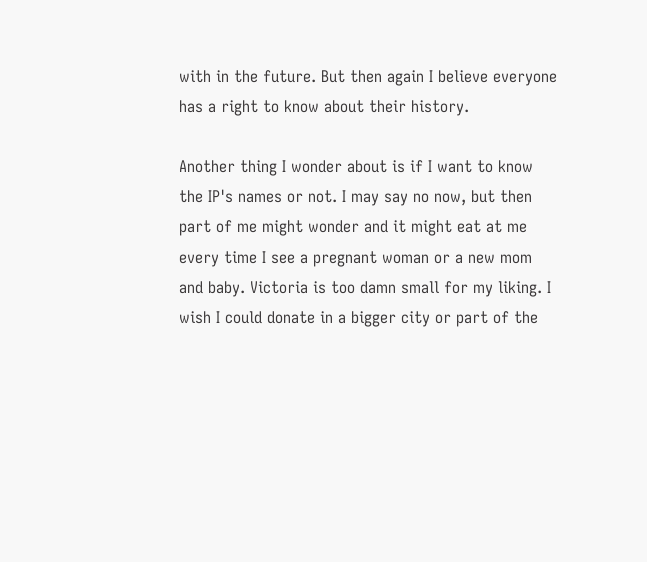with in the future. But then again I believe everyone has a right to know about their history.

Another thing I wonder about is if I want to know the IP's names or not. I may say no now, but then part of me might wonder and it might eat at me every time I see a pregnant woman or a new mom and baby. Victoria is too damn small for my liking. I wish I could donate in a bigger city or part of the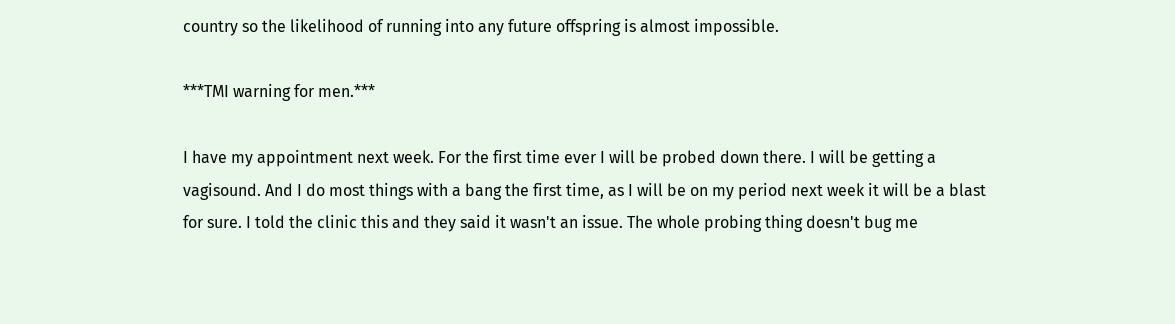country so the likelihood of running into any future offspring is almost impossible.

***TMI warning for men.***

I have my appointment next week. For the first time ever I will be probed down there. I will be getting a vagisound. And I do most things with a bang the first time, as I will be on my period next week it will be a blast for sure. I told the clinic this and they said it wasn't an issue. The whole probing thing doesn't bug me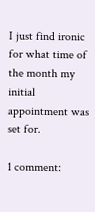I just find ironic for what time of the month my initial appointment was set for.

1 comment: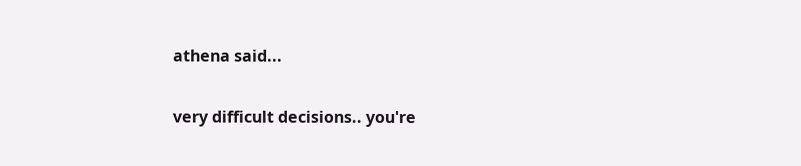athena said...

very difficult decisions.. you're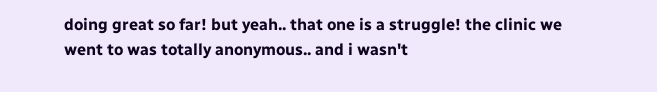doing great so far! but yeah.. that one is a struggle! the clinic we went to was totally anonymous.. and i wasn't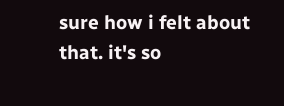sure how i felt about that. it's so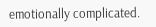emotionally complicated.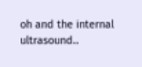oh and the internal ultrasound..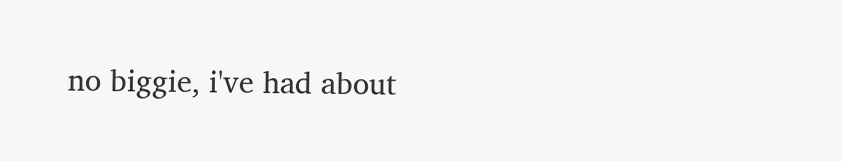no biggie, i've had about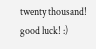twenty thousand! good luck! :)